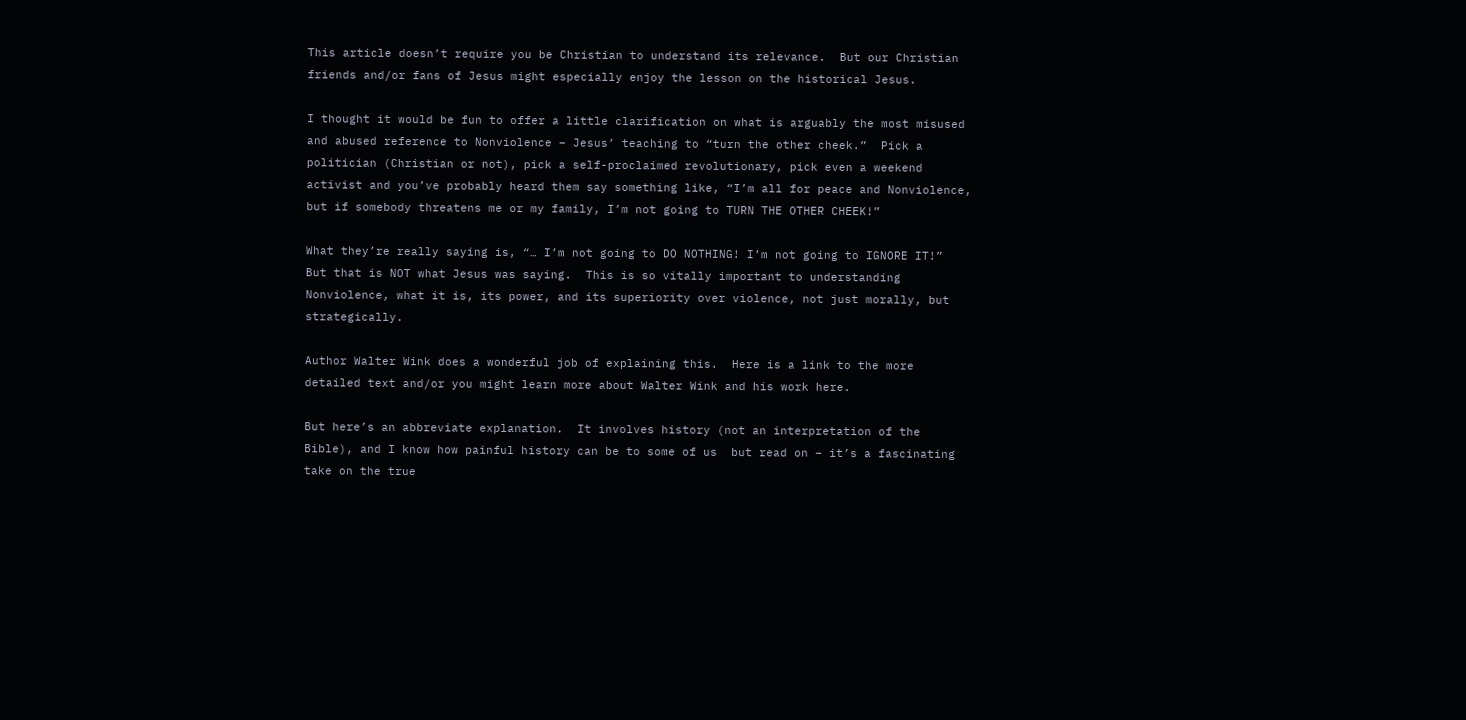This article doesn’t require you be Christian to understand its relevance.  But our Christian friends and/or fans of Jesus might especially enjoy the lesson on the historical Jesus.

I thought it would be fun to offer a little clarification on what is arguably the most misused and abused reference to Nonviolence – Jesus’ teaching to “turn the other cheek.”  Pick a politician (Christian or not), pick a self-proclaimed revolutionary, pick even a weekend activist and you’ve probably heard them say something like, “I’m all for peace and Nonviolence, but if somebody threatens me or my family, I’m not going to TURN THE OTHER CHEEK!”

What they’re really saying is, “… I’m not going to DO NOTHING! I’m not going to IGNORE IT!”  But that is NOT what Jesus was saying.  This is so vitally important to understanding Nonviolence, what it is, its power, and its superiority over violence, not just morally, but strategically.

Author Walter Wink does a wonderful job of explaining this.  Here is a link to the more detailed text and/or you might learn more about Walter Wink and his work here.

But here’s an abbreviate explanation.  It involves history (not an interpretation of the Bible), and I know how painful history can be to some of us  but read on – it’s a fascinating take on the true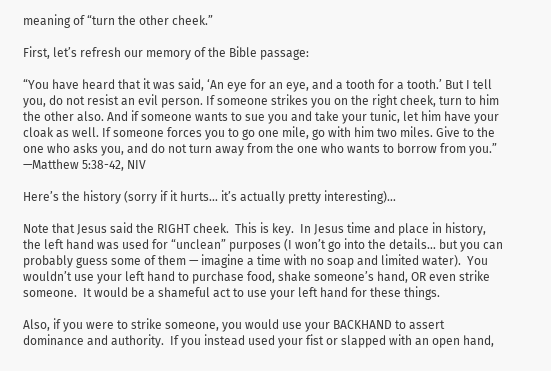meaning of “turn the other cheek.”

First, let’s refresh our memory of the Bible passage:

“You have heard that it was said, ‘An eye for an eye, and a tooth for a tooth.’ But I tell you, do not resist an evil person. If someone strikes you on the right cheek, turn to him the other also. And if someone wants to sue you and take your tunic, let him have your cloak as well. If someone forces you to go one mile, go with him two miles. Give to the one who asks you, and do not turn away from the one who wants to borrow from you.” —Matthew 5:38-42, NIV

Here’s the history (sorry if it hurts… it’s actually pretty interesting)…

Note that Jesus said the RIGHT cheek.  This is key.  In Jesus time and place in history, the left hand was used for “unclean” purposes (I won’t go into the details… but you can probably guess some of them — imagine a time with no soap and limited water).  You wouldn’t use your left hand to purchase food, shake someone’s hand, OR even strike someone.  It would be a shameful act to use your left hand for these things.

Also, if you were to strike someone, you would use your BACKHAND to assert dominance and authority.  If you instead used your fist or slapped with an open hand,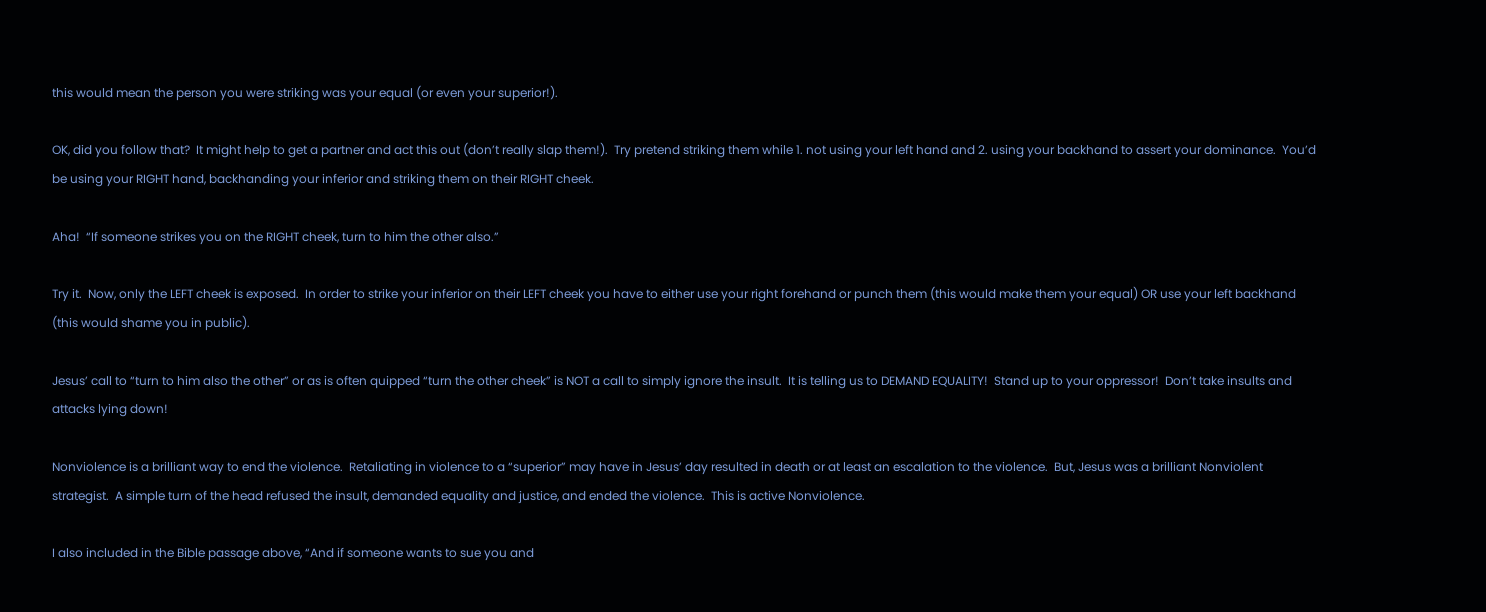this would mean the person you were striking was your equal (or even your superior!).

OK, did you follow that?  It might help to get a partner and act this out (don’t really slap them!).  Try pretend striking them while 1. not using your left hand and 2. using your backhand to assert your dominance.  You’d be using your RIGHT hand, backhanding your inferior and striking them on their RIGHT cheek.

Aha!  “If someone strikes you on the RIGHT cheek, turn to him the other also.”

Try it.  Now, only the LEFT cheek is exposed.  In order to strike your inferior on their LEFT cheek you have to either use your right forehand or punch them (this would make them your equal) OR use your left backhand (this would shame you in public).

Jesus’ call to “turn to him also the other” or as is often quipped “turn the other cheek” is NOT a call to simply ignore the insult.  It is telling us to DEMAND EQUALITY!  Stand up to your oppressor!  Don’t take insults and attacks lying down!

Nonviolence is a brilliant way to end the violence.  Retaliating in violence to a “superior” may have in Jesus’ day resulted in death or at least an escalation to the violence.  But, Jesus was a brilliant Nonviolent strategist.  A simple turn of the head refused the insult, demanded equality and justice, and ended the violence.  This is active Nonviolence.

I also included in the Bible passage above, “And if someone wants to sue you and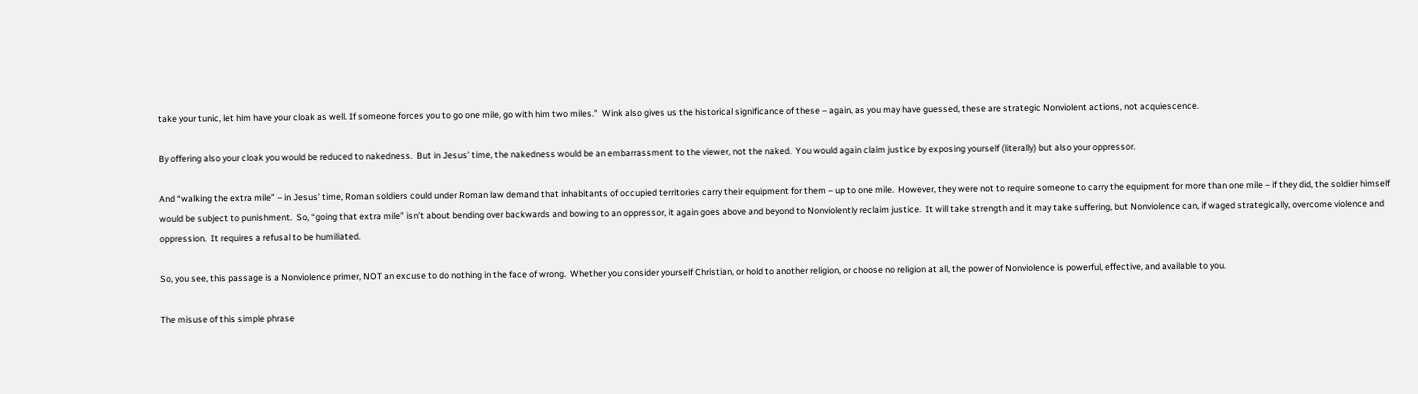take your tunic, let him have your cloak as well. If someone forces you to go one mile, go with him two miles.”  Wink also gives us the historical significance of these – again, as you may have guessed, these are strategic Nonviolent actions, not acquiescence.

By offering also your cloak you would be reduced to nakedness.  But in Jesus’ time, the nakedness would be an embarrassment to the viewer, not the naked.  You would again claim justice by exposing yourself (literally) but also your oppressor.

And “walking the extra mile” – in Jesus’ time, Roman soldiers could under Roman law demand that inhabitants of occupied territories carry their equipment for them – up to one mile.  However, they were not to require someone to carry the equipment for more than one mile – if they did, the soldier himself would be subject to punishment.  So, “going that extra mile” isn’t about bending over backwards and bowing to an oppressor, it again goes above and beyond to Nonviolently reclaim justice.  It will take strength and it may take suffering, but Nonviolence can, if waged strategically, overcome violence and oppression.  It requires a refusal to be humiliated.

So, you see, this passage is a Nonviolence primer, NOT an excuse to do nothing in the face of wrong.  Whether you consider yourself Christian, or hold to another religion, or choose no religion at all, the power of Nonviolence is powerful, effective, and available to you.

The misuse of this simple phrase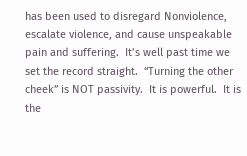has been used to disregard Nonviolence, escalate violence, and cause unspeakable pain and suffering.  It’s well past time we set the record straight.  “Turning the other cheek” is NOT passivity.  It is powerful.  It is the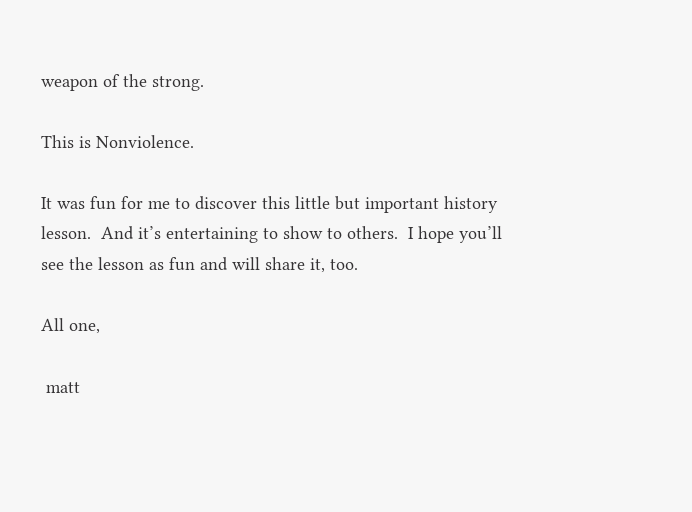weapon of the strong.

This is Nonviolence.

It was fun for me to discover this little but important history lesson.  And it’s entertaining to show to others.  I hope you’ll see the lesson as fun and will share it, too.

All one,

 matt